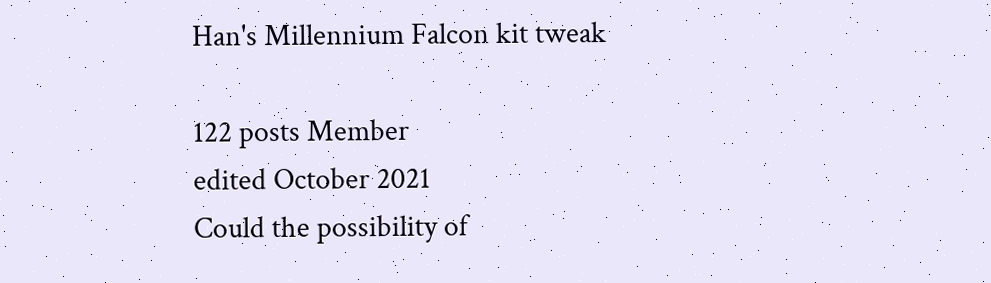Han's Millennium Falcon kit tweak

122 posts Member
edited October 2021
Could the possibility of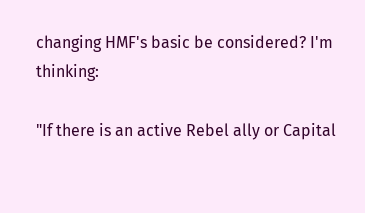changing HMF's basic be considered? I'm thinking:

"If there is an active Rebel ally or Capital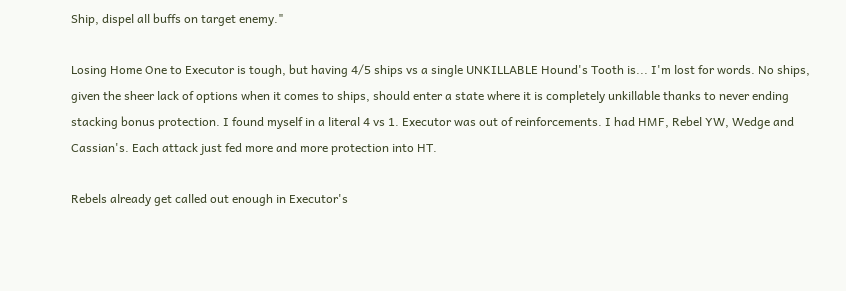Ship, dispel all buffs on target enemy."

Losing Home One to Executor is tough, but having 4/5 ships vs a single UNKILLABLE Hound's Tooth is... I'm lost for words. No ships, given the sheer lack of options when it comes to ships, should enter a state where it is completely unkillable thanks to never ending stacking bonus protection. I found myself in a literal 4 vs 1. Executor was out of reinforcements. I had HMF, Rebel YW, Wedge and Cassian's. Each attack just fed more and more protection into HT.

Rebels already get called out enough in Executor's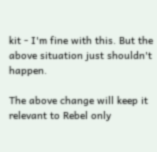kit - I'm fine with this. But the above situation just shouldn't happen.

The above change will keep it relevant to Rebel only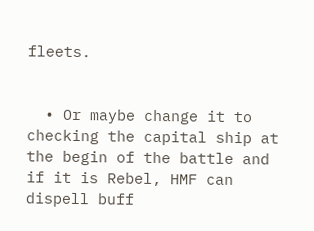fleets.


  • Or maybe change it to checking the capital ship at the begin of the battle and if it is Rebel, HMF can dispell buff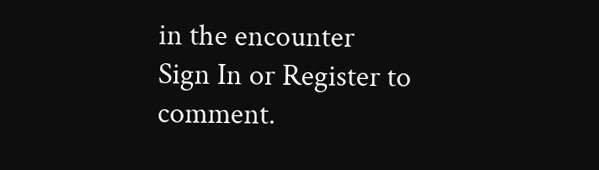in the encounter
Sign In or Register to comment.